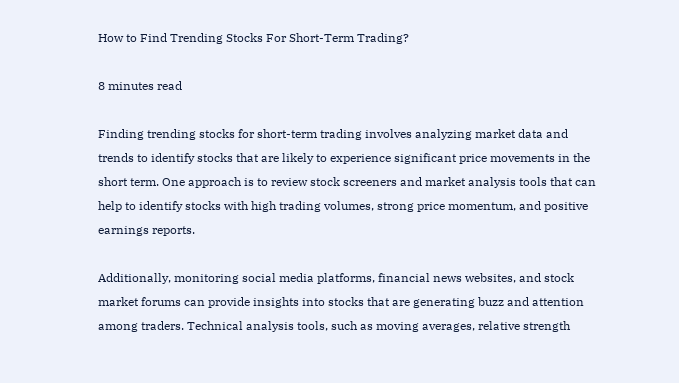How to Find Trending Stocks For Short-Term Trading?

8 minutes read

Finding trending stocks for short-term trading involves analyzing market data and trends to identify stocks that are likely to experience significant price movements in the short term. One approach is to review stock screeners and market analysis tools that can help to identify stocks with high trading volumes, strong price momentum, and positive earnings reports.

Additionally, monitoring social media platforms, financial news websites, and stock market forums can provide insights into stocks that are generating buzz and attention among traders. Technical analysis tools, such as moving averages, relative strength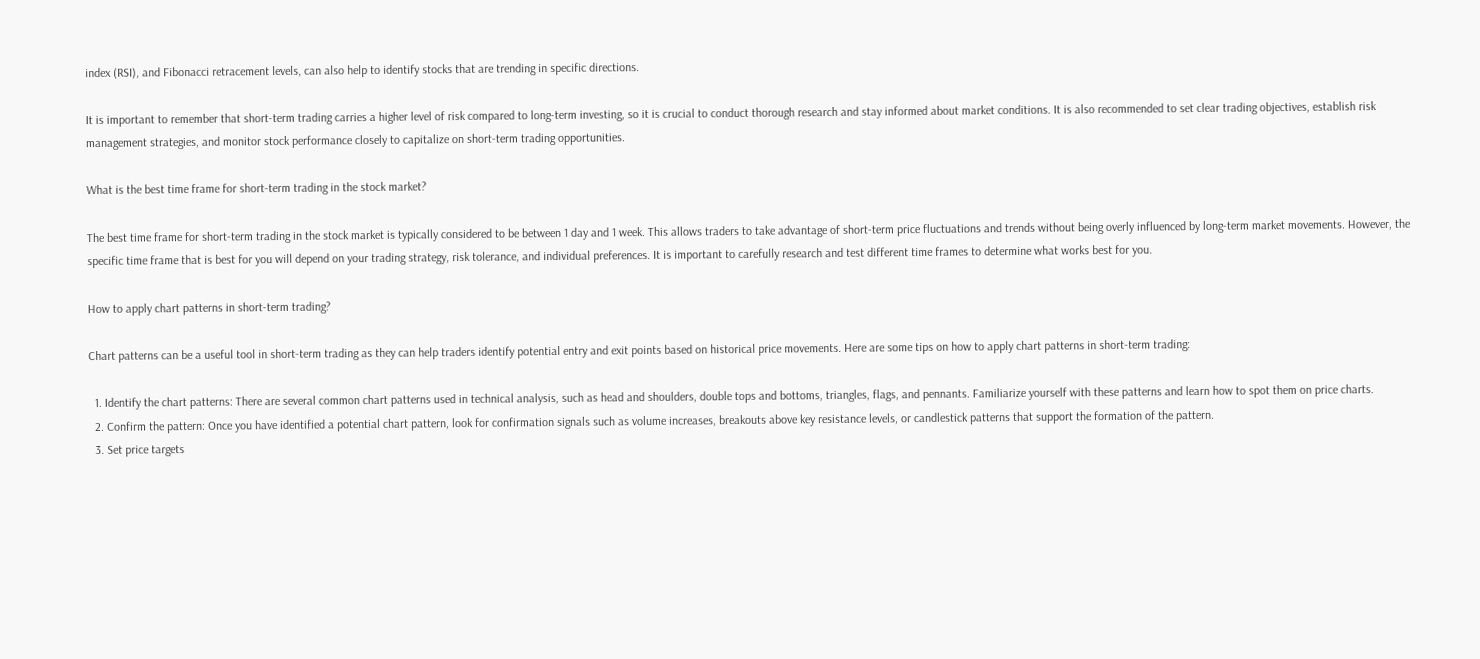index (RSI), and Fibonacci retracement levels, can also help to identify stocks that are trending in specific directions.

It is important to remember that short-term trading carries a higher level of risk compared to long-term investing, so it is crucial to conduct thorough research and stay informed about market conditions. It is also recommended to set clear trading objectives, establish risk management strategies, and monitor stock performance closely to capitalize on short-term trading opportunities.

What is the best time frame for short-term trading in the stock market?

The best time frame for short-term trading in the stock market is typically considered to be between 1 day and 1 week. This allows traders to take advantage of short-term price fluctuations and trends without being overly influenced by long-term market movements. However, the specific time frame that is best for you will depend on your trading strategy, risk tolerance, and individual preferences. It is important to carefully research and test different time frames to determine what works best for you.

How to apply chart patterns in short-term trading?

Chart patterns can be a useful tool in short-term trading as they can help traders identify potential entry and exit points based on historical price movements. Here are some tips on how to apply chart patterns in short-term trading:

  1. Identify the chart patterns: There are several common chart patterns used in technical analysis, such as head and shoulders, double tops and bottoms, triangles, flags, and pennants. Familiarize yourself with these patterns and learn how to spot them on price charts.
  2. Confirm the pattern: Once you have identified a potential chart pattern, look for confirmation signals such as volume increases, breakouts above key resistance levels, or candlestick patterns that support the formation of the pattern.
  3. Set price targets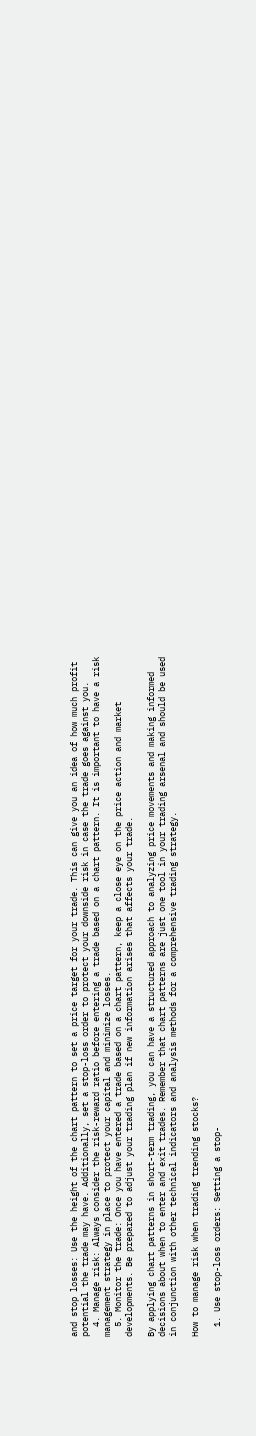and stop losses: Use the height of the chart pattern to set a price target for your trade. This can give you an idea of how much profit potential the trade may have. Additionally, set a stop-loss order to protect your downside risk in case the trade goes against you.
  4. Manage risk: Always consider the risk-reward ratio before entering a trade based on a chart pattern. It is important to have a risk management strategy in place to protect your capital and minimize losses.
  5. Monitor the trade: Once you have entered a trade based on a chart pattern, keep a close eye on the price action and market developments. Be prepared to adjust your trading plan if new information arises that affects your trade.

By applying chart patterns in short-term trading, you can have a structured approach to analyzing price movements and making informed decisions about when to enter and exit trades. Remember that chart patterns are just one tool in your trading arsenal and should be used in conjunction with other technical indicators and analysis methods for a comprehensive trading strategy.

How to manage risk when trading trending stocks?

  1. Use stop-loss orders: Setting a stop-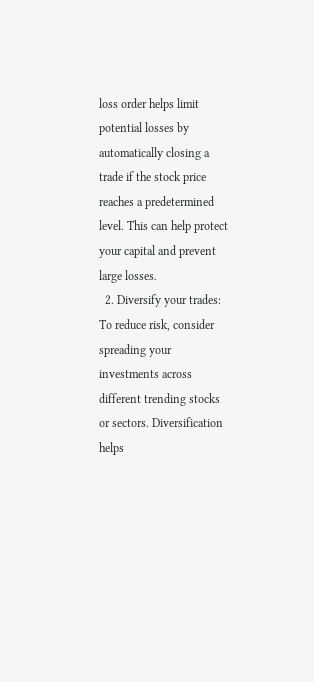loss order helps limit potential losses by automatically closing a trade if the stock price reaches a predetermined level. This can help protect your capital and prevent large losses.
  2. Diversify your trades: To reduce risk, consider spreading your investments across different trending stocks or sectors. Diversification helps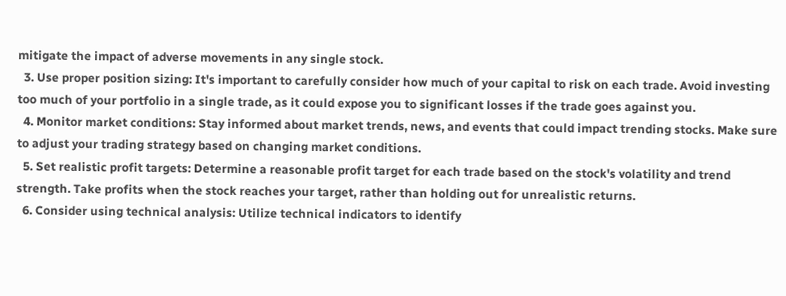mitigate the impact of adverse movements in any single stock.
  3. Use proper position sizing: It's important to carefully consider how much of your capital to risk on each trade. Avoid investing too much of your portfolio in a single trade, as it could expose you to significant losses if the trade goes against you.
  4. Monitor market conditions: Stay informed about market trends, news, and events that could impact trending stocks. Make sure to adjust your trading strategy based on changing market conditions.
  5. Set realistic profit targets: Determine a reasonable profit target for each trade based on the stock's volatility and trend strength. Take profits when the stock reaches your target, rather than holding out for unrealistic returns.
  6. Consider using technical analysis: Utilize technical indicators to identify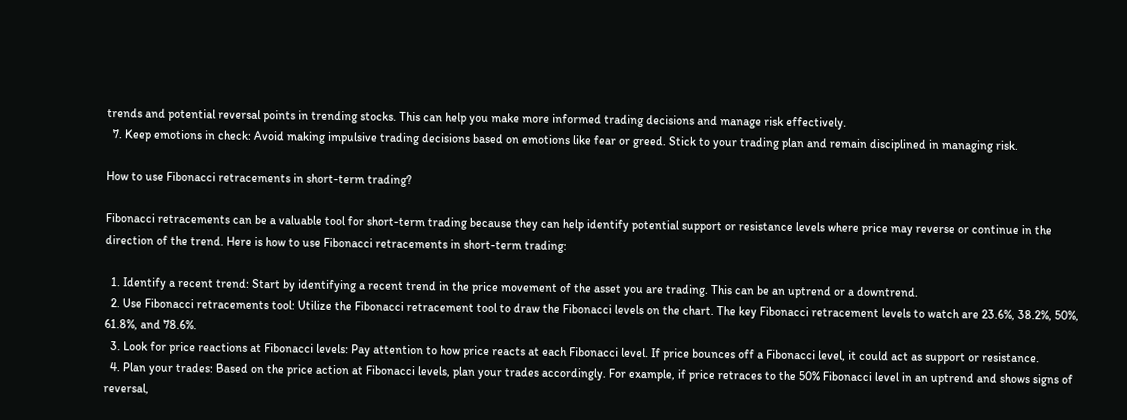trends and potential reversal points in trending stocks. This can help you make more informed trading decisions and manage risk effectively.
  7. Keep emotions in check: Avoid making impulsive trading decisions based on emotions like fear or greed. Stick to your trading plan and remain disciplined in managing risk.

How to use Fibonacci retracements in short-term trading?

Fibonacci retracements can be a valuable tool for short-term trading because they can help identify potential support or resistance levels where price may reverse or continue in the direction of the trend. Here is how to use Fibonacci retracements in short-term trading:

  1. Identify a recent trend: Start by identifying a recent trend in the price movement of the asset you are trading. This can be an uptrend or a downtrend.
  2. Use Fibonacci retracements tool: Utilize the Fibonacci retracement tool to draw the Fibonacci levels on the chart. The key Fibonacci retracement levels to watch are 23.6%, 38.2%, 50%, 61.8%, and 78.6%.
  3. Look for price reactions at Fibonacci levels: Pay attention to how price reacts at each Fibonacci level. If price bounces off a Fibonacci level, it could act as support or resistance.
  4. Plan your trades: Based on the price action at Fibonacci levels, plan your trades accordingly. For example, if price retraces to the 50% Fibonacci level in an uptrend and shows signs of reversal,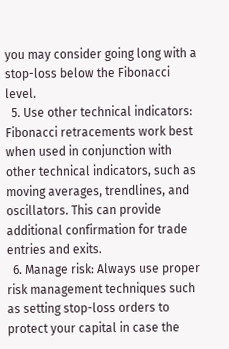you may consider going long with a stop-loss below the Fibonacci level.
  5. Use other technical indicators: Fibonacci retracements work best when used in conjunction with other technical indicators, such as moving averages, trendlines, and oscillators. This can provide additional confirmation for trade entries and exits.
  6. Manage risk: Always use proper risk management techniques such as setting stop-loss orders to protect your capital in case the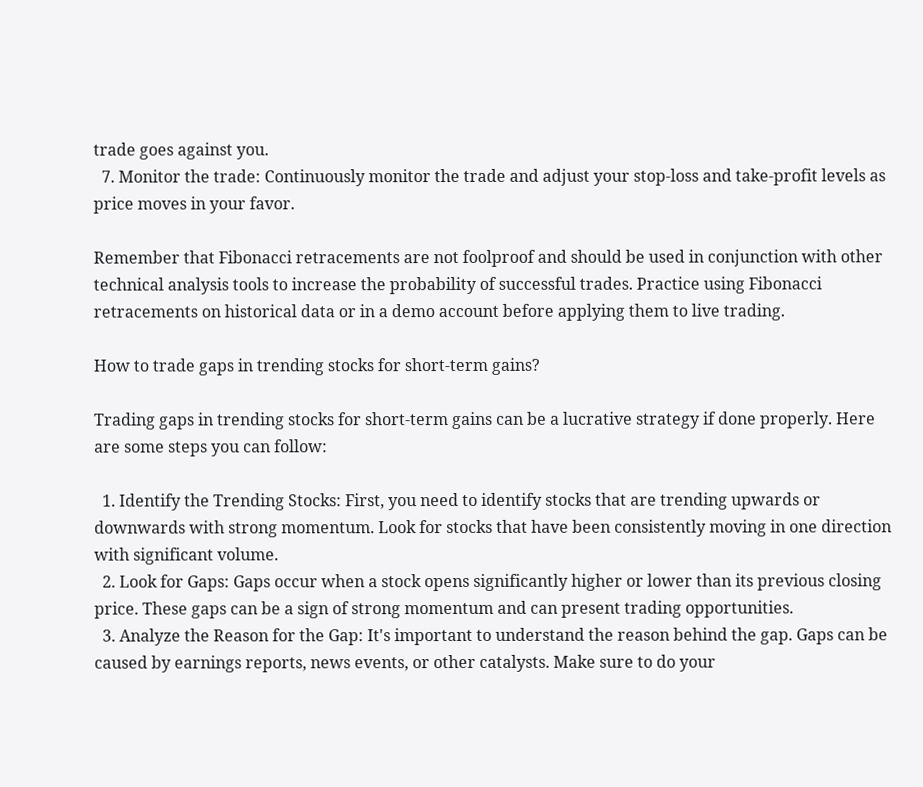trade goes against you.
  7. Monitor the trade: Continuously monitor the trade and adjust your stop-loss and take-profit levels as price moves in your favor.

Remember that Fibonacci retracements are not foolproof and should be used in conjunction with other technical analysis tools to increase the probability of successful trades. Practice using Fibonacci retracements on historical data or in a demo account before applying them to live trading.

How to trade gaps in trending stocks for short-term gains?

Trading gaps in trending stocks for short-term gains can be a lucrative strategy if done properly. Here are some steps you can follow:

  1. Identify the Trending Stocks: First, you need to identify stocks that are trending upwards or downwards with strong momentum. Look for stocks that have been consistently moving in one direction with significant volume.
  2. Look for Gaps: Gaps occur when a stock opens significantly higher or lower than its previous closing price. These gaps can be a sign of strong momentum and can present trading opportunities.
  3. Analyze the Reason for the Gap: It's important to understand the reason behind the gap. Gaps can be caused by earnings reports, news events, or other catalysts. Make sure to do your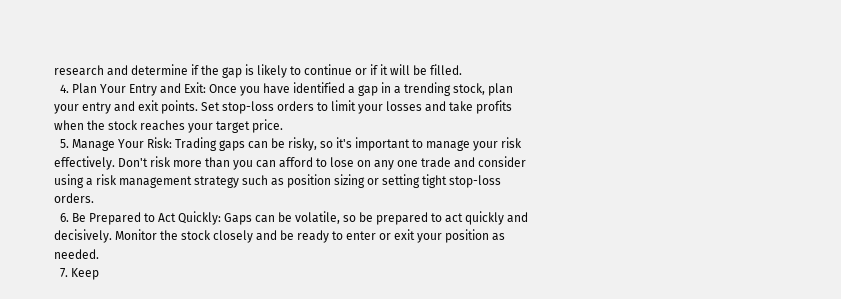research and determine if the gap is likely to continue or if it will be filled.
  4. Plan Your Entry and Exit: Once you have identified a gap in a trending stock, plan your entry and exit points. Set stop-loss orders to limit your losses and take profits when the stock reaches your target price.
  5. Manage Your Risk: Trading gaps can be risky, so it's important to manage your risk effectively. Don't risk more than you can afford to lose on any one trade and consider using a risk management strategy such as position sizing or setting tight stop-loss orders.
  6. Be Prepared to Act Quickly: Gaps can be volatile, so be prepared to act quickly and decisively. Monitor the stock closely and be ready to enter or exit your position as needed.
  7. Keep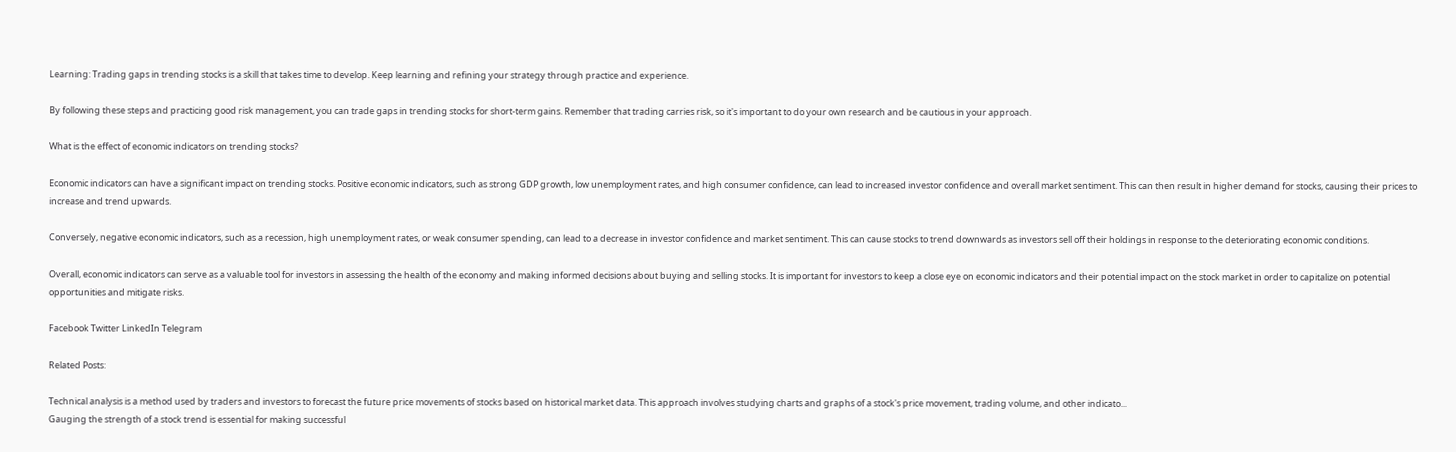Learning: Trading gaps in trending stocks is a skill that takes time to develop. Keep learning and refining your strategy through practice and experience.

By following these steps and practicing good risk management, you can trade gaps in trending stocks for short-term gains. Remember that trading carries risk, so it's important to do your own research and be cautious in your approach.

What is the effect of economic indicators on trending stocks?

Economic indicators can have a significant impact on trending stocks. Positive economic indicators, such as strong GDP growth, low unemployment rates, and high consumer confidence, can lead to increased investor confidence and overall market sentiment. This can then result in higher demand for stocks, causing their prices to increase and trend upwards.

Conversely, negative economic indicators, such as a recession, high unemployment rates, or weak consumer spending, can lead to a decrease in investor confidence and market sentiment. This can cause stocks to trend downwards as investors sell off their holdings in response to the deteriorating economic conditions.

Overall, economic indicators can serve as a valuable tool for investors in assessing the health of the economy and making informed decisions about buying and selling stocks. It is important for investors to keep a close eye on economic indicators and their potential impact on the stock market in order to capitalize on potential opportunities and mitigate risks.

Facebook Twitter LinkedIn Telegram

Related Posts:

Technical analysis is a method used by traders and investors to forecast the future price movements of stocks based on historical market data. This approach involves studying charts and graphs of a stock's price movement, trading volume, and other indicato...
Gauging the strength of a stock trend is essential for making successful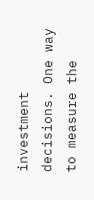investment decisions. One way to measure the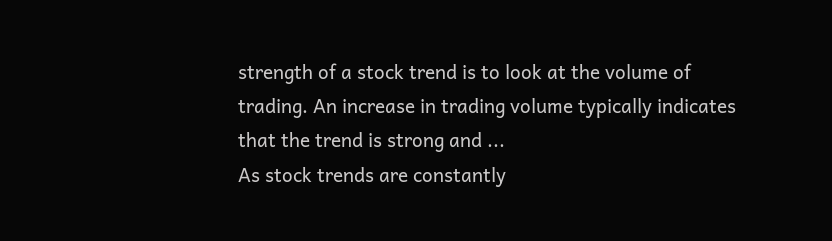strength of a stock trend is to look at the volume of trading. An increase in trading volume typically indicates that the trend is strong and ...
As stock trends are constantly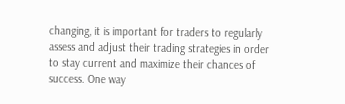changing, it is important for traders to regularly assess and adjust their trading strategies in order to stay current and maximize their chances of success. One way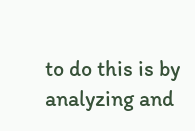to do this is by analyzing and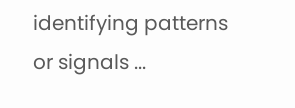identifying patterns or signals ...